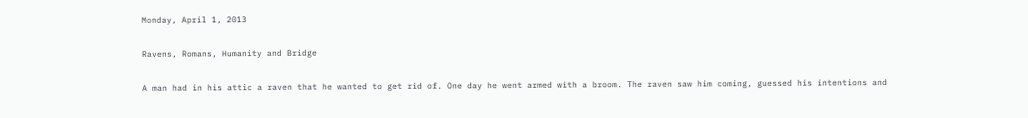Monday, April 1, 2013

Ravens, Romans, Humanity and Bridge

A man had in his attic a raven that he wanted to get rid of. One day he went armed with a broom. The raven saw him coming, guessed his intentions and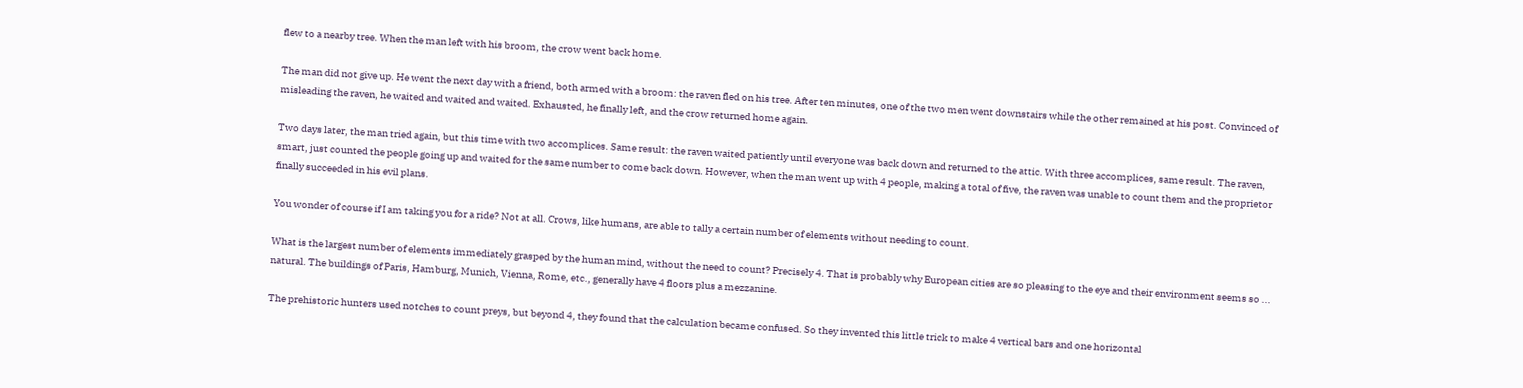flew to a nearby tree. When the man left with his broom, the crow went back home.

The man did not give up. He went the next day with a friend, both armed with a broom: the raven fled on his tree. After ten minutes, one of the two men went downstairs while the other remained at his post. Convinced of misleading the raven, he waited and waited and waited. Exhausted, he finally left, and the crow returned home again.

Two days later, the man tried again, but this time with two accomplices. Same result: the raven waited patiently until everyone was back down and returned to the attic. With three accomplices, same result. The raven, smart, just counted the people going up and waited for the same number to come back down. However, when the man went up with 4 people, making a total of five, the raven was unable to count them and the proprietor finally succeeded in his evil plans.

You wonder of course if I am taking you for a ride? Not at all. Crows, like humans, are able to tally a certain number of elements without needing to count.

What is the largest number of elements immediately grasped by the human mind, without the need to count? Precisely 4. That is probably why European cities are so pleasing to the eye and their environment seems so ... natural. The buildings of Paris, Hamburg, Munich, Vienna, Rome, etc., generally have 4 floors plus a mezzanine.

The prehistoric hunters used notches to count preys, but beyond 4, they found that the calculation became confused. So they invented this little trick to make 4 vertical bars and one horizontal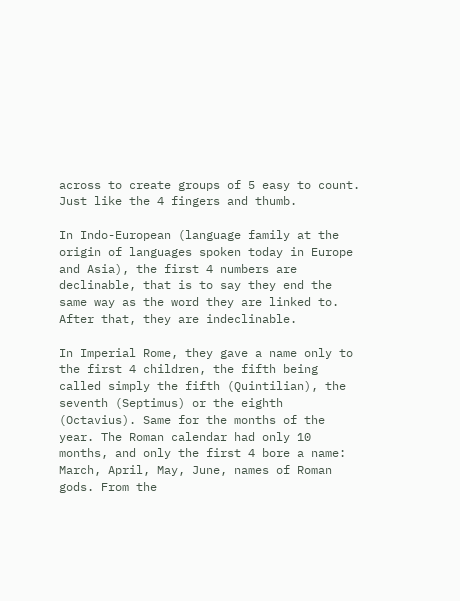across to create groups of 5 easy to count. Just like the 4 fingers and thumb.

In Indo-European (language family at the origin of languages spoken today in Europe and Asia), the first 4 numbers are declinable, that is to say they end the same way as the word they are linked to. After that, they are indeclinable.

In Imperial Rome, they gave a name only to the first 4 children, the fifth being called simply the fifth (Quintilian), the seventh (Septimus) or the eighth (Octavius). Same for the months of the year. The Roman calendar had only 10 months, and only the first 4 bore a name: March, April, May, June, names of Roman gods. From the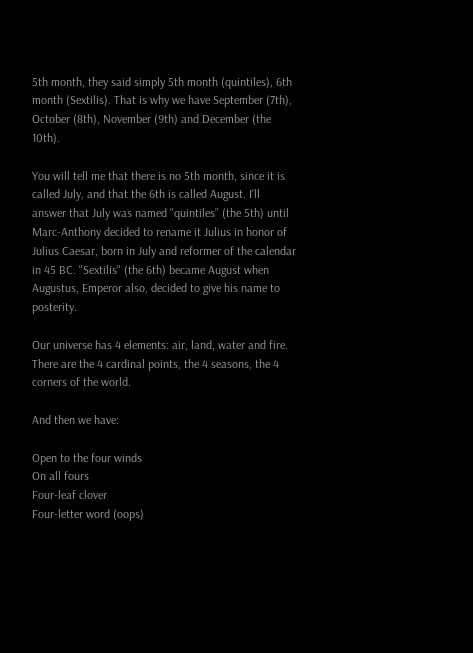5th month, they said simply 5th month (quintiles), 6th month (Sextilis). That is why we have September (7th), October (8th), November (9th) and December (the 10th).

You will tell me that there is no 5th month, since it is called July, and that the 6th is called August. I'll answer that July was named "quintiles’’ (the 5th) until Marc-Anthony decided to rename it Julius in honor of Julius Caesar, born in July and reformer of the calendar in 45 BC. "Sextilis" (the 6th) became August when Augustus, Emperor also, decided to give his name to posterity.

Our universe has 4 elements: air, land, water and fire. There are the 4 cardinal points, the 4 seasons, the 4 corners of the world.

And then we have:

Open to the four winds
On all fours
Four-leaf clover
Four-letter word (oops)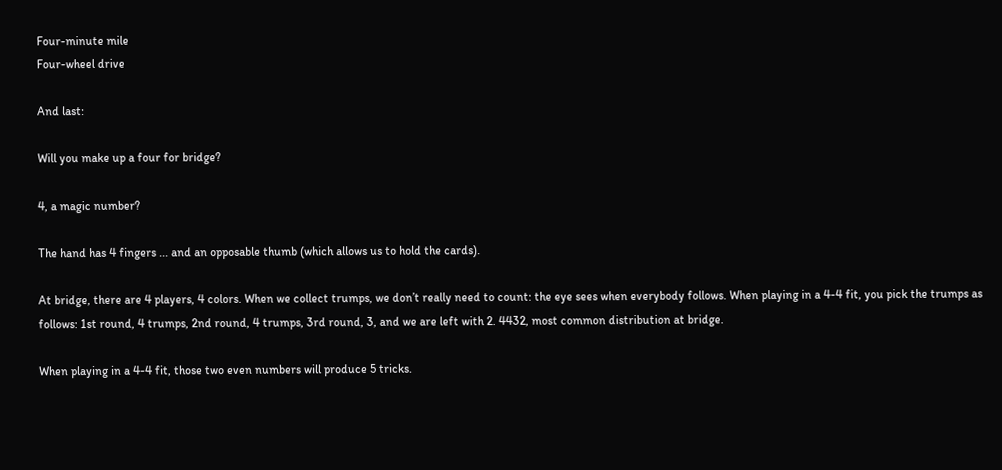Four-minute mile
Four-wheel drive

And last:

Will you make up a four for bridge?

4, a magic number?

The hand has 4 fingers ... and an opposable thumb (which allows us to hold the cards).

At bridge, there are 4 players, 4 colors. When we collect trumps, we don’t really need to count: the eye sees when everybody follows. When playing in a 4-4 fit, you pick the trumps as follows: 1st round, 4 trumps, 2nd round, 4 trumps, 3rd round, 3, and we are left with 2. 4432, most common distribution at bridge.

When playing in a 4-4 fit, those two even numbers will produce 5 tricks.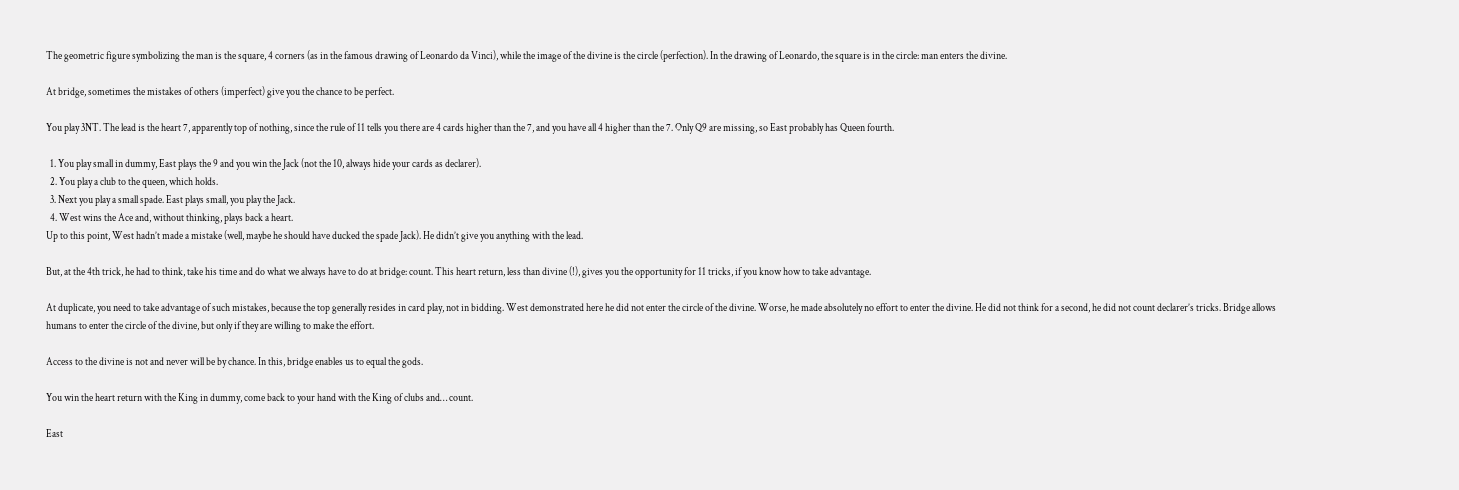The geometric figure symbolizing the man is the square, 4 corners (as in the famous drawing of Leonardo da Vinci), while the image of the divine is the circle (perfection). In the drawing of Leonardo, the square is in the circle: man enters the divine.

At bridge, sometimes the mistakes of others (imperfect) give you the chance to be perfect.

You play 3NT. The lead is the heart 7, apparently top of nothing, since the rule of 11 tells you there are 4 cards higher than the 7, and you have all 4 higher than the 7. Only Q9 are missing, so East probably has Queen fourth.

  1. You play small in dummy, East plays the 9 and you win the Jack (not the 10, always hide your cards as declarer).
  2. You play a club to the queen, which holds.
  3. Next you play a small spade. East plays small, you play the Jack.
  4. West wins the Ace and, without thinking, plays back a heart.
Up to this point, West hadn’t made a mistake (well, maybe he should have ducked the spade Jack). He didn’t give you anything with the lead.

But, at the 4th trick, he had to think, take his time and do what we always have to do at bridge: count. This heart return, less than divine (!), gives you the opportunity for 11 tricks, if you know how to take advantage.

At duplicate, you need to take advantage of such mistakes, because the top generally resides in card play, not in bidding. West demonstrated here he did not enter the circle of the divine. Worse, he made absolutely no effort to enter the divine. He did not think for a second, he did not count declarer’s tricks. Bridge allows humans to enter the circle of the divine, but only if they are willing to make the effort.

Access to the divine is not and never will be by chance. In this, bridge enables us to equal the gods.

You win the heart return with the King in dummy, come back to your hand with the King of clubs and… count.

East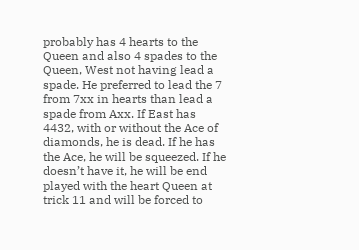probably has 4 hearts to the Queen and also 4 spades to the Queen, West not having lead a spade. He preferred to lead the 7 from 7xx in hearts than lead a spade from Axx. If East has 4432, with or without the Ace of diamonds, he is dead. If he has the Ace, he will be squeezed. If he doesn’t have it, he will be end played with the heart Queen at trick 11 and will be forced to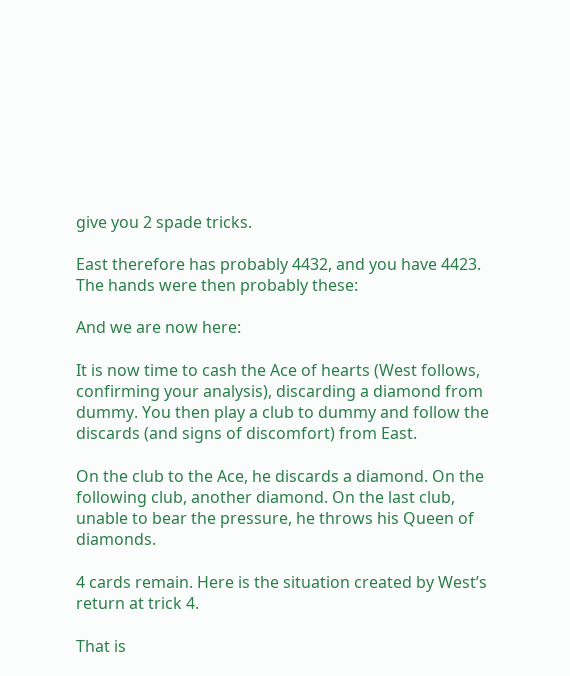give you 2 spade tricks.

East therefore has probably 4432, and you have 4423. The hands were then probably these:

And we are now here:

It is now time to cash the Ace of hearts (West follows, confirming your analysis), discarding a diamond from dummy. You then play a club to dummy and follow the discards (and signs of discomfort) from East.

On the club to the Ace, he discards a diamond. On the following club, another diamond. On the last club, unable to bear the pressure, he throws his Queen of diamonds.

4 cards remain. Here is the situation created by West’s return at trick 4.

That is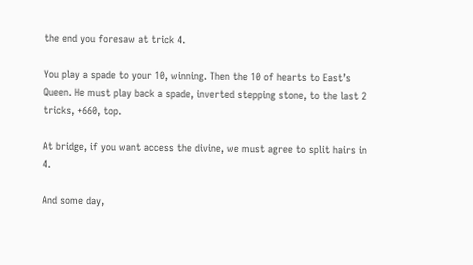the end you foresaw at trick 4.

You play a spade to your 10, winning. Then the 10 of hearts to East’s Queen. He must play back a spade, inverted stepping stone, to the last 2 tricks, +660, top.

At bridge, if you want access the divine, we must agree to split hairs in 4.

And some day,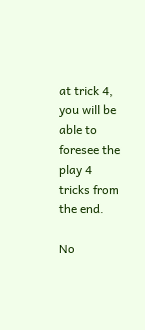at trick 4, you will be able to foresee the play 4 tricks from the end.

No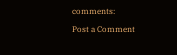comments:

Post a Comment